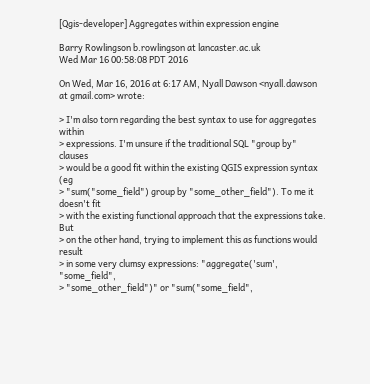[Qgis-developer] Aggregates within expression engine

Barry Rowlingson b.rowlingson at lancaster.ac.uk
Wed Mar 16 00:58:08 PDT 2016

On Wed, Mar 16, 2016 at 6:17 AM, Nyall Dawson <nyall.dawson at gmail.com> wrote:

> I'm also torn regarding the best syntax to use for aggregates within
> expressions. I'm unsure if the traditional SQL "group by" clauses
> would be a good fit within the existing QGIS expression syntax (eg
> "sum("some_field") group by "some_other_field"). To me it doesn't fit
> with the existing functional approach that the expressions take. But
> on the other hand, trying to implement this as functions would result
> in some very clumsy expressions: "aggregate('sum', "some_field",
> "some_other_field")" or "sum("some_field",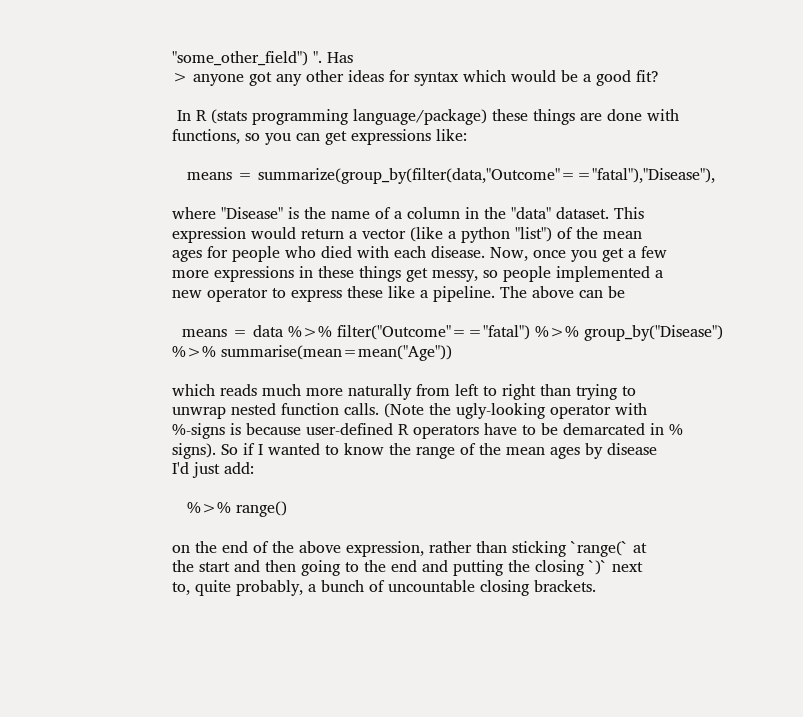"some_other_field") ". Has
> anyone got any other ideas for syntax which would be a good fit?

 In R (stats programming language/package) these things are done with
functions, so you can get expressions like:

   means = summarize(group_by(filter(data,"Outcome"=="fatal"),"Disease"),

where "Disease" is the name of a column in the "data" dataset. This
expression would return a vector (like a python "list") of the mean
ages for people who died with each disease. Now, once you get a few
more expressions in these things get messy, so people implemented a
new operator to express these like a pipeline. The above can be

  means = data %>% filter("Outcome"=="fatal") %>% group_by("Disease")
%>% summarise(mean=mean("Age"))

which reads much more naturally from left to right than trying to
unwrap nested function calls. (Note the ugly-looking operator with
%-signs is because user-defined R operators have to be demarcated in %
signs). So if I wanted to know the range of the mean ages by disease
I'd just add:

   %>% range()

on the end of the above expression, rather than sticking `range(` at
the start and then going to the end and putting the closing `)` next
to, quite probably, a bunch of uncountable closing brackets.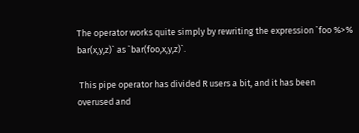The operator works quite simply by rewriting the expression `foo %>%
bar(x,y,z)` as `bar(foo,x,y,z)`.

 This pipe operator has divided R users a bit, and it has been
overused and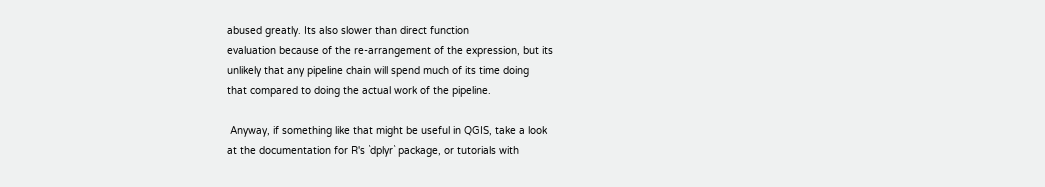abused greatly. Its also slower than direct function
evaluation because of the re-arrangement of the expression, but its
unlikely that any pipeline chain will spend much of its time doing
that compared to doing the actual work of the pipeline.

 Anyway, if something like that might be useful in QGIS, take a look
at the documentation for R's `dplyr` package, or tutorials with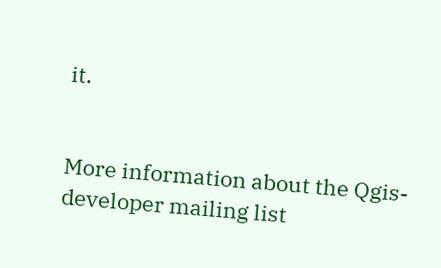it.


More information about the Qgis-developer mailing list